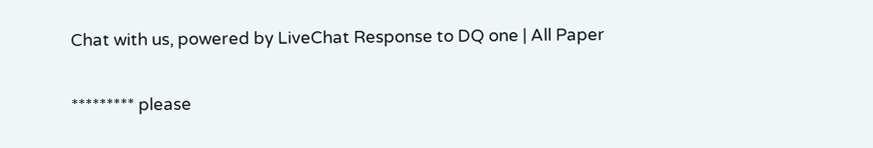Chat with us, powered by LiveChat Response to DQ one | All Paper

********* please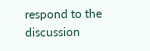respond to the discussion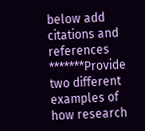below add citations and references  *******Provide two different examples of how research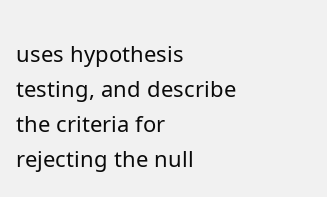uses hypothesis testing, and describe the criteria for rejecting the null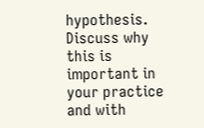hypothesis. Discuss why this is important in your practice and with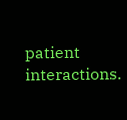patient interactions.